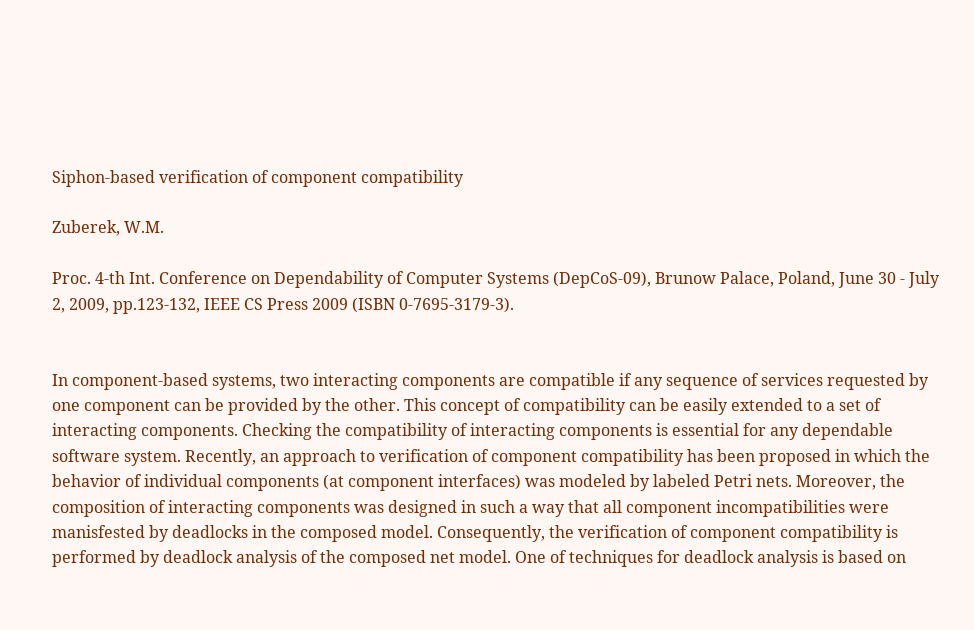Siphon-based verification of component compatibility

Zuberek, W.M.

Proc. 4-th Int. Conference on Dependability of Computer Systems (DepCoS-09), Brunow Palace, Poland, June 30 - July 2, 2009, pp.123-132, IEEE CS Press 2009 (ISBN 0-7695-3179-3).


In component-based systems, two interacting components are compatible if any sequence of services requested by one component can be provided by the other. This concept of compatibility can be easily extended to a set of interacting components. Checking the compatibility of interacting components is essential for any dependable software system. Recently, an approach to verification of component compatibility has been proposed in which the behavior of individual components (at component interfaces) was modeled by labeled Petri nets. Moreover, the composition of interacting components was designed in such a way that all component incompatibilities were manisfested by deadlocks in the composed model. Consequently, the verification of component compatibility is performed by deadlock analysis of the composed net model. One of techniques for deadlock analysis is based on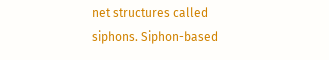net structures called siphons. Siphon-based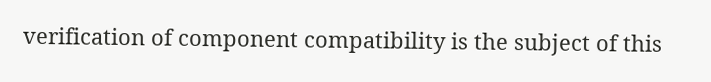verification of component compatibility is the subject of this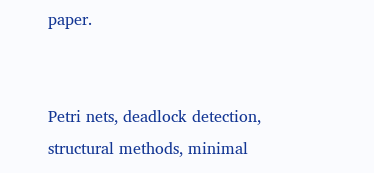paper.


Petri nets, deadlock detection, structural methods, minimal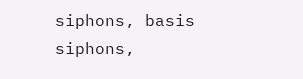siphons, basis siphons,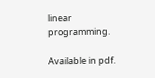linear programming.

Available in pdf.